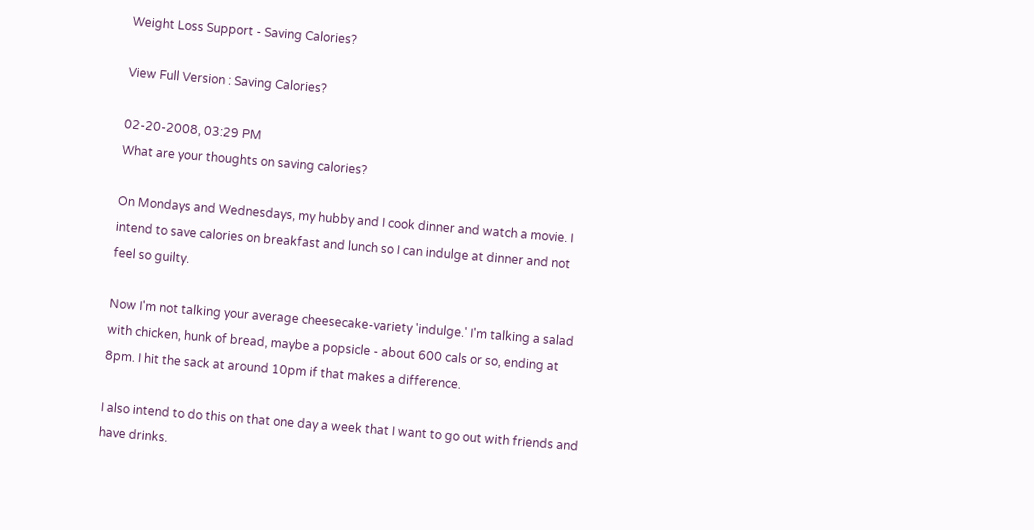Weight Loss Support - Saving Calories?

View Full Version : Saving Calories?

02-20-2008, 03:29 PM
What are your thoughts on saving calories?

On Mondays and Wednesdays, my hubby and I cook dinner and watch a movie. I intend to save calories on breakfast and lunch so I can indulge at dinner and not feel so guilty.

Now I'm not talking your average cheesecake-variety 'indulge.' I'm talking a salad with chicken, hunk of bread, maybe a popsicle - about 600 cals or so, ending at 8pm. I hit the sack at around 10pm if that makes a difference.

I also intend to do this on that one day a week that I want to go out with friends and have drinks.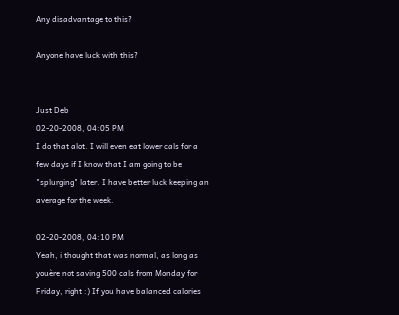Any disadvantage to this?

Anyone have luck with this?


Just Deb
02-20-2008, 04:05 PM
I do that alot. I will even eat lower cals for a few days if I know that I am going to be "splurging" later. I have better luck keeping an average for the week.

02-20-2008, 04:10 PM
Yeah, i thought that was normal, as long as youère not saving 500 cals from Monday for Friday, right :) If you have balanced calories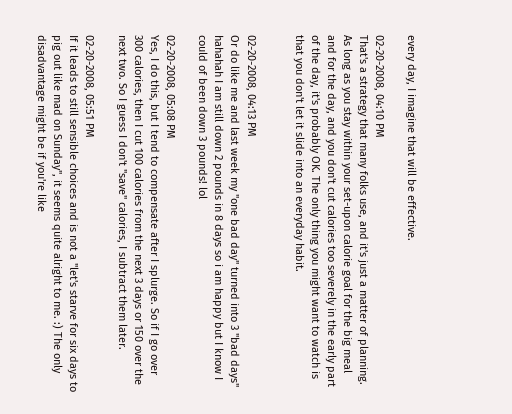every day, I imagine that will be effective.

02-20-2008, 04:10 PM
That's a strategy that many folks use, and it's just a matter of planning. As long as you stay within your set-upon calorie goal for the big meal and for the day, and you don't cut calories too severely in the early part of the day, it's probably OK. The only thing you might want to watch is that you don't let it slide into an everyday habit.


02-20-2008, 04:13 PM
Or do like me and last week my "one bad day" turned into 3 "bad days" hahahah I am still down 2 pounds in 8 days so i am happy but I know I could of been down 3 pounds! lol

02-20-2008, 05:08 PM
Yes, I do this, but I tend to compensate after I splurge. So if I go over 300 calories, then I cut 100 calories from the next 3 days or 150 over the next two. So I guess I don't "save" calories, I subtract them later.

02-20-2008, 05:51 PM
If it leads to still sensible choices and is not a "let's starve for six days to pig out like mad on Sunday", it seems quite alright to me. :) The only disadvantage might be if you're like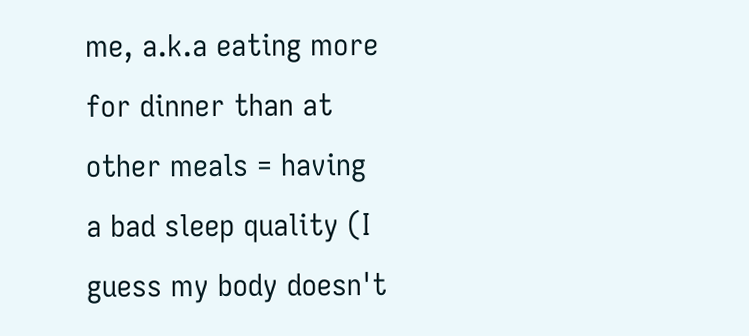me, a.k.a eating more for dinner than at other meals = having a bad sleep quality (I guess my body doesn't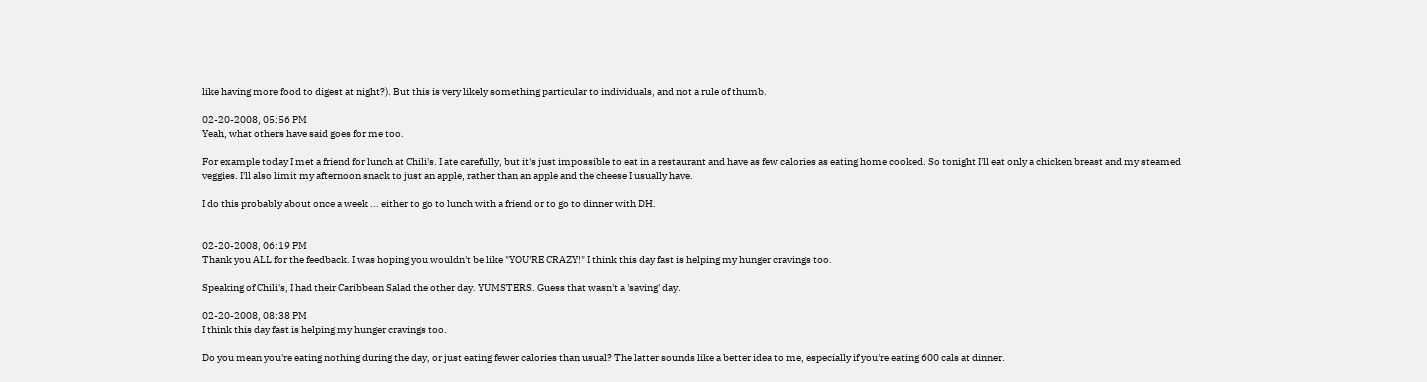like having more food to digest at night?). But this is very likely something particular to individuals, and not a rule of thumb.

02-20-2008, 05:56 PM
Yeah, what others have said goes for me too.

For example today I met a friend for lunch at Chili's. I ate carefully, but it's just impossible to eat in a restaurant and have as few calories as eating home cooked. So tonight I'll eat only a chicken breast and my steamed veggies. I'll also limit my afternoon snack to just an apple, rather than an apple and the cheese I usually have.

I do this probably about once a week ... either to go to lunch with a friend or to go to dinner with DH.


02-20-2008, 06:19 PM
Thank you ALL for the feedback. I was hoping you wouldn't be like "YOU'RE CRAZY!" I think this day fast is helping my hunger cravings too.

Speaking of Chili's, I had their Caribbean Salad the other day. YUMSTERS. Guess that wasn't a 'saving' day.

02-20-2008, 08:38 PM
I think this day fast is helping my hunger cravings too.

Do you mean you're eating nothing during the day, or just eating fewer calories than usual? The latter sounds like a better idea to me, especially if you're eating 600 cals at dinner.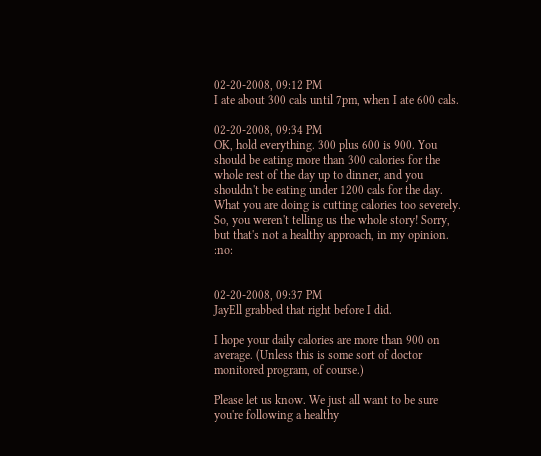02-20-2008, 09:12 PM
I ate about 300 cals until 7pm, when I ate 600 cals.

02-20-2008, 09:34 PM
OK, hold everything. 300 plus 600 is 900. You should be eating more than 300 calories for the whole rest of the day up to dinner, and you shouldn't be eating under 1200 cals for the day. What you are doing is cutting calories too severely. So, you weren't telling us the whole story! Sorry, but that's not a healthy approach, in my opinion. :no:


02-20-2008, 09:37 PM
JayEll grabbed that right before I did.

I hope your daily calories are more than 900 on average. (Unless this is some sort of doctor monitored program, of course.)

Please let us know. We just all want to be sure you're following a healthy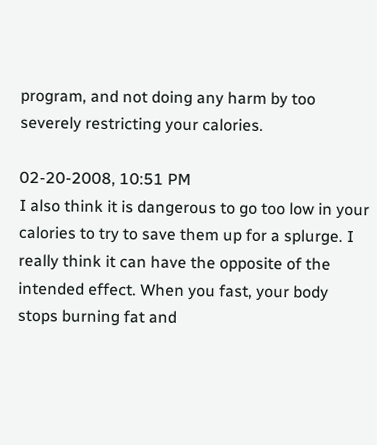program, and not doing any harm by too severely restricting your calories.

02-20-2008, 10:51 PM
I also think it is dangerous to go too low in your calories to try to save them up for a splurge. I really think it can have the opposite of the intended effect. When you fast, your body stops burning fat and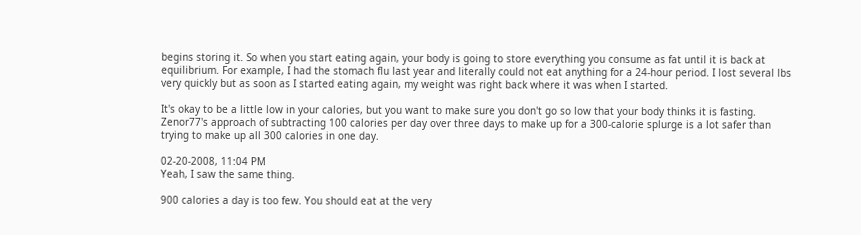begins storing it. So when you start eating again, your body is going to store everything you consume as fat until it is back at equilibrium. For example, I had the stomach flu last year and literally could not eat anything for a 24-hour period. I lost several lbs very quickly but as soon as I started eating again, my weight was right back where it was when I started.

It's okay to be a little low in your calories, but you want to make sure you don't go so low that your body thinks it is fasting. Zenor77's approach of subtracting 100 calories per day over three days to make up for a 300-calorie splurge is a lot safer than trying to make up all 300 calories in one day.

02-20-2008, 11:04 PM
Yeah, I saw the same thing.

900 calories a day is too few. You should eat at the very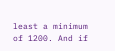least a minimum of 1200. And if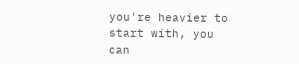you're heavier to start with, you can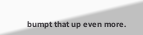bumpt that up even more.